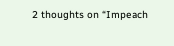2 thoughts on “Impeach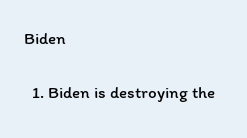Biden

  1. Biden is destroying the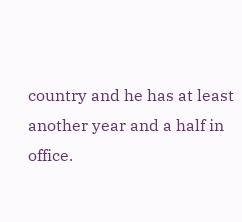country and he has at least another year and a half in office.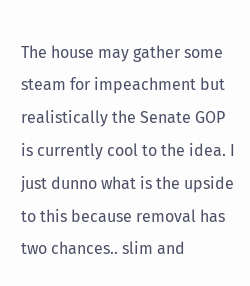The house may gather some steam for impeachment but realistically the Senate GOP is currently cool to the idea. I just dunno what is the upside to this because removal has two chances.. slim and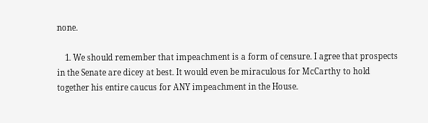none.

    1. We should remember that impeachment is a form of censure. I agree that prospects in the Senate are dicey at best. It would even be miraculous for McCarthy to hold together his entire caucus for ANY impeachment in the House.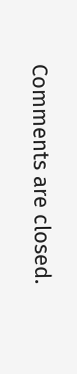Comments are closed.